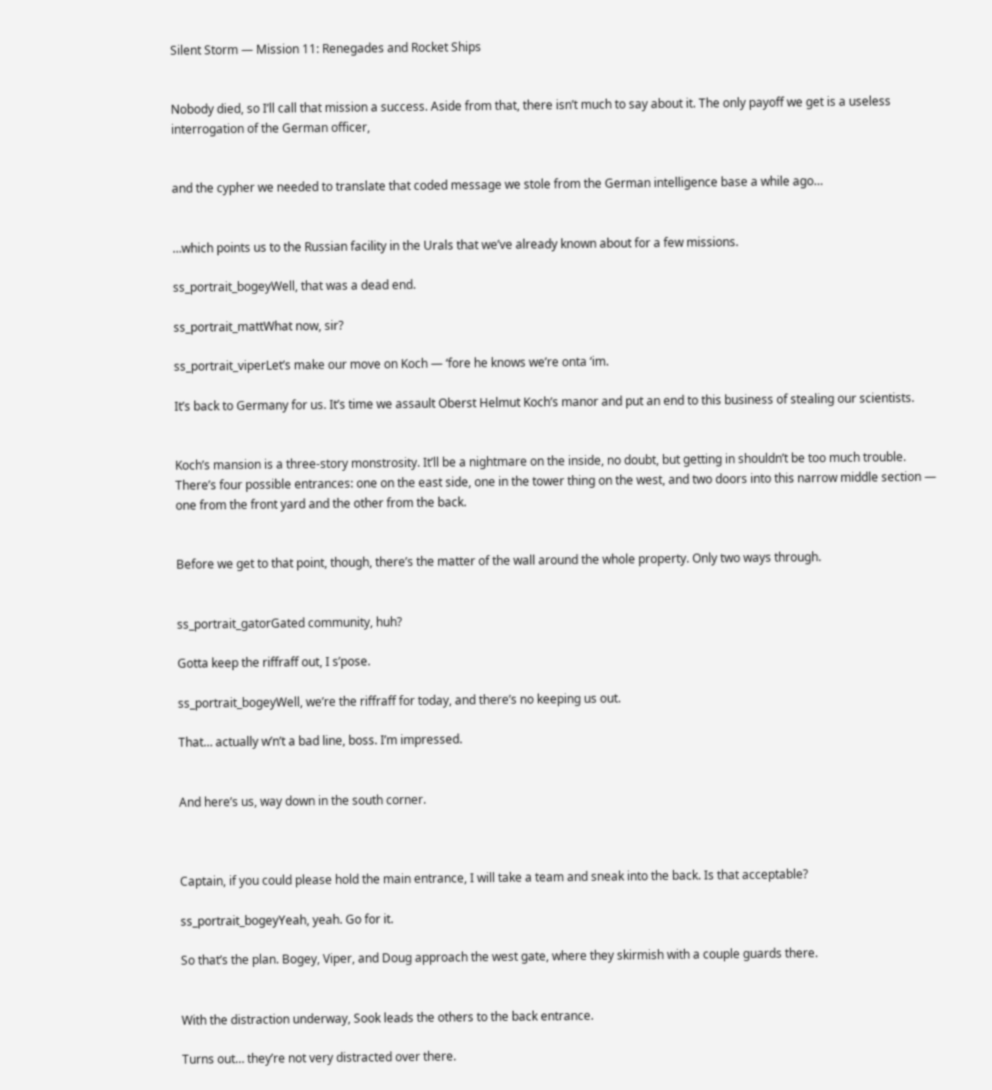Silent Storm — Mission 11: Renegades and Rocket Ships


Nobody died, so I’ll call that mission a success. Aside from that, there isn’t much to say about it. The only payoff we get is a useless interrogation of the German officer,


and the cypher we needed to translate that coded message we stole from the German intelligence base a while ago…


…which points us to the Russian facility in the Urals that we’ve already known about for a few missions.

ss_portrait_bogeyWell, that was a dead end.

ss_portrait_mattWhat now, sir?

ss_portrait_viperLet’s make our move on Koch — ‘fore he knows we’re onta ‘im.

It’s back to Germany for us. It’s time we assault Oberst Helmut Koch’s manor and put an end to this business of stealing our scientists.


Koch’s mansion is a three-story monstrosity. It’ll be a nightmare on the inside, no doubt, but getting in shouldn’t be too much trouble. There’s four possible entrances: one on the east side, one in the tower thing on the west, and two doors into this narrow middle section — one from the front yard and the other from the back.


Before we get to that point, though, there’s the matter of the wall around the whole property. Only two ways through.


ss_portrait_gatorGated community, huh?

Gotta keep the riffraff out, I s’pose.

ss_portrait_bogeyWell, we’re the riffraff for today, and there’s no keeping us out.

That… actually w’n’t a bad line, boss. I’m impressed.


And here’s us, way down in the south corner.



Captain, if you could please hold the main entrance, I will take a team and sneak into the back. Is that acceptable?

ss_portrait_bogeyYeah, yeah. Go for it.

So that’s the plan. Bogey, Viper, and Doug approach the west gate, where they skirmish with a couple guards there.


With the distraction underway, Sook leads the others to the back entrance.

Turns out… they’re not very distracted over there.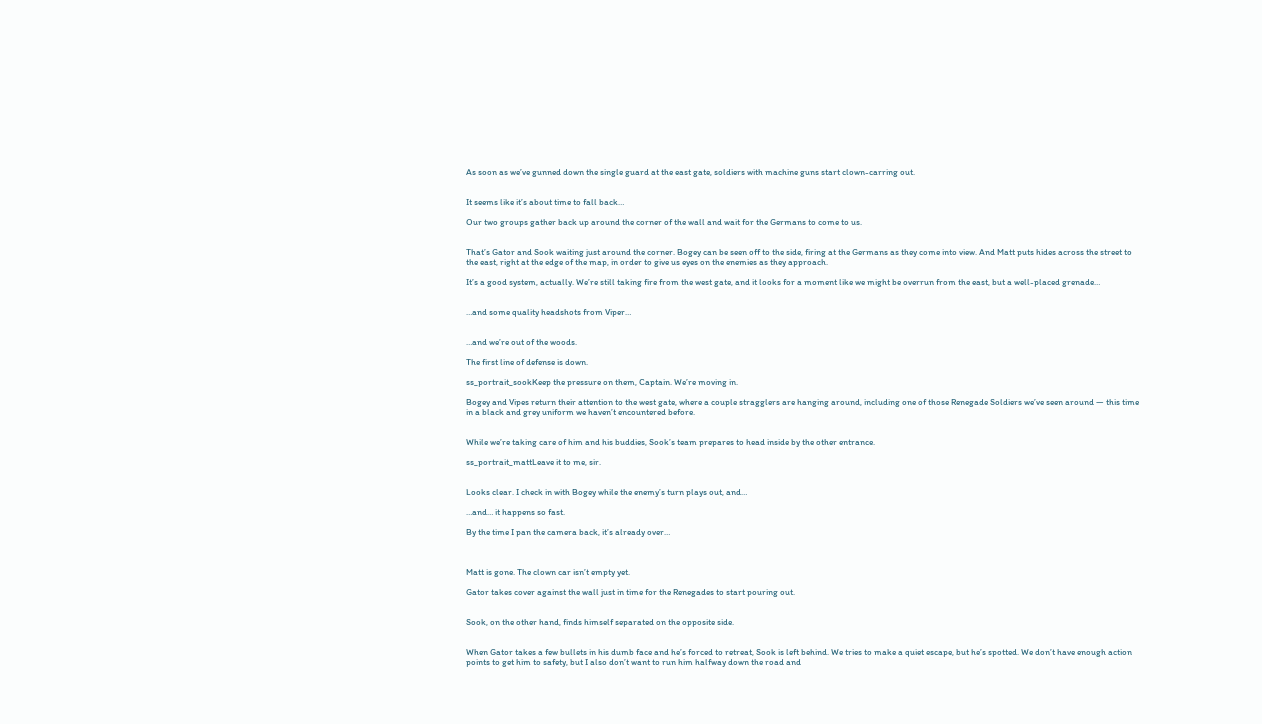As soon as we’ve gunned down the single guard at the east gate, soldiers with machine guns start clown-carring out.


It seems like it’s about time to fall back…

Our two groups gather back up around the corner of the wall and wait for the Germans to come to us.


That’s Gator and Sook waiting just around the corner. Bogey can be seen off to the side, firing at the Germans as they come into view. And Matt puts hides across the street to the east, right at the edge of the map, in order to give us eyes on the enemies as they approach.

It’s a good system, actually. We’re still taking fire from the west gate, and it looks for a moment like we might be overrun from the east, but a well-placed grenade…


…and some quality headshots from Viper…


…and we’re out of the woods.

The first line of defense is down.

ss_portrait_sookKeep the pressure on them, Captain. We’re moving in.

Bogey and Vipes return their attention to the west gate, where a couple stragglers are hanging around, including one of those Renegade Soldiers we’ve seen around — this time in a black and grey uniform we haven’t encountered before.


While we’re taking care of him and his buddies, Sook’s team prepares to head inside by the other entrance.

ss_portrait_mattLeave it to me, sir.


Looks clear. I check in with Bogey while the enemy’s turn plays out, and…

…and… it happens so fast.

By the time I pan the camera back, it’s already over…



Matt is gone. The clown car isn’t empty yet.

Gator takes cover against the wall just in time for the Renegades to start pouring out.


Sook, on the other hand, finds himself separated on the opposite side.


When Gator takes a few bullets in his dumb face and he’s forced to retreat, Sook is left behind. We tries to make a quiet escape, but he’s spotted. We don’t have enough action points to get him to safety, but I also don’t want to run him halfway down the road and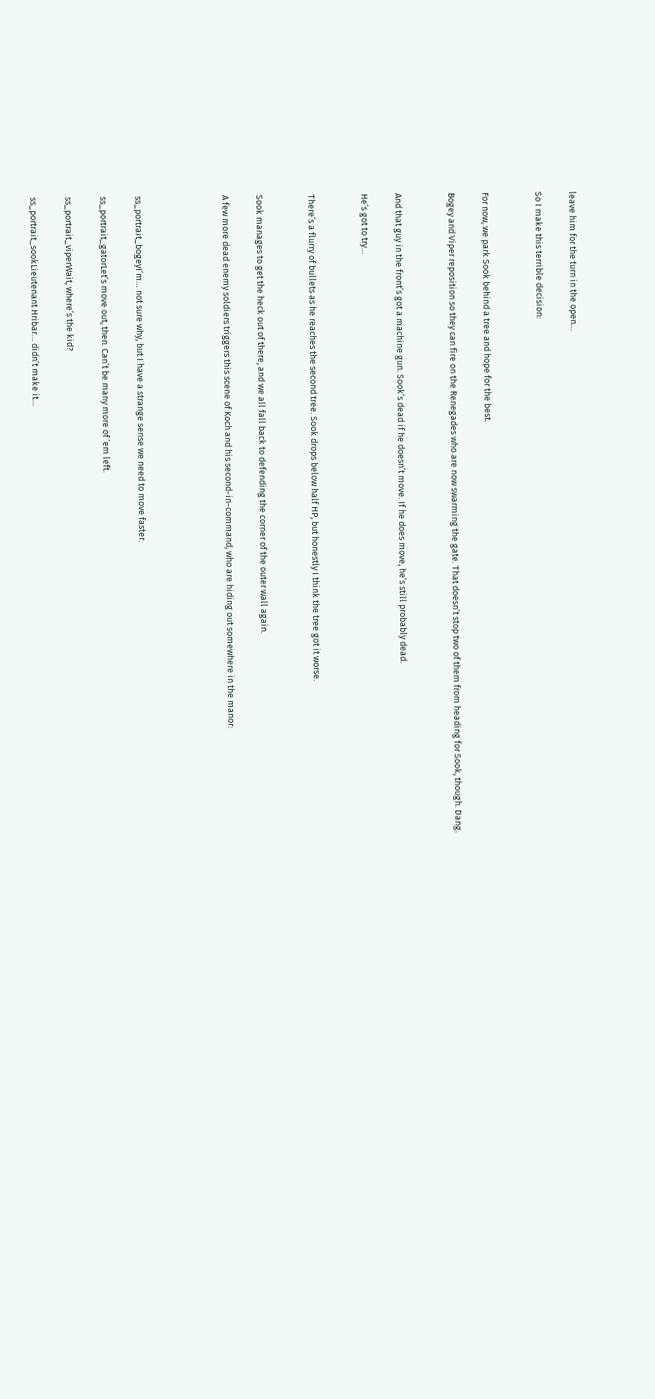leave him for the turn in the open…

So I make this terrible decision:


For now, we park Sook behind a tree and hope for the best.

Bogey and Viper reposition so they can fire on the Renegades who are now swarming the gate. That doesn’t stop two of them from heading for Sook, though. Dang.


And that guy in the front’s got a machine gun. Sook’s dead if he doesn’t move. If he does move, he’s still probably dead.

He’s got to try…


There’s a flurry of bullets as he reaches the second tree. Sook drops below half HP, but honestly I think the tree got it worse.


Sook manages to get the heck out of there, and we all fall back to defending the corner of the outer wall again.

A few more dead enemy soldiers triggers this scene of Koch and his second-in-command, who are hiding out somewhere in the manor:




ss_portrait_bogeyI’m… not sure why, but I have a strange sense we need to move faster.

ss_portrait_gatorLet’s move out, then. Can’t be many more of ’em left.

ss_portrait_viperWait, where’s the kid?

ss_portrait_sookLieutenant Hribar… didn’t make it…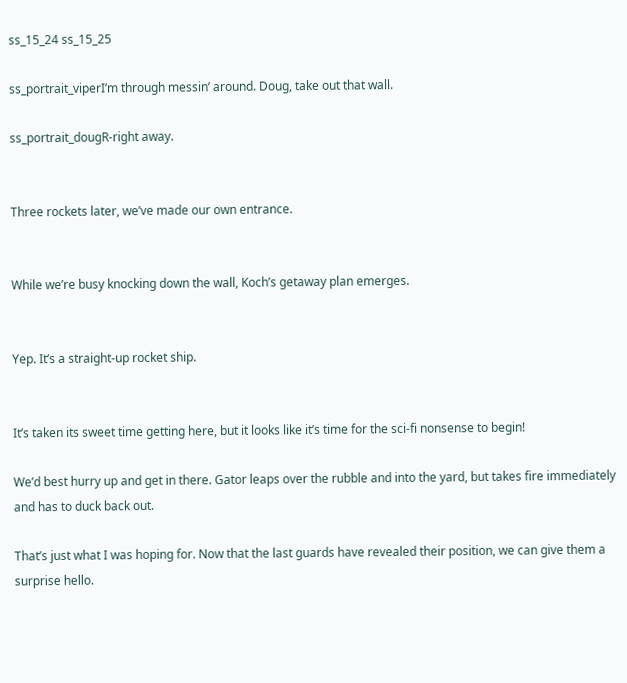ss_15_24 ss_15_25

ss_portrait_viperI’m through messin’ around. Doug, take out that wall.

ss_portrait_dougR-right away.


Three rockets later, we’ve made our own entrance.


While we’re busy knocking down the wall, Koch’s getaway plan emerges.


Yep. It’s a straight-up rocket ship.


It’s taken its sweet time getting here, but it looks like it’s time for the sci-fi nonsense to begin!

We’d best hurry up and get in there. Gator leaps over the rubble and into the yard, but takes fire immediately and has to duck back out.

That’s just what I was hoping for. Now that the last guards have revealed their position, we can give them a surprise hello.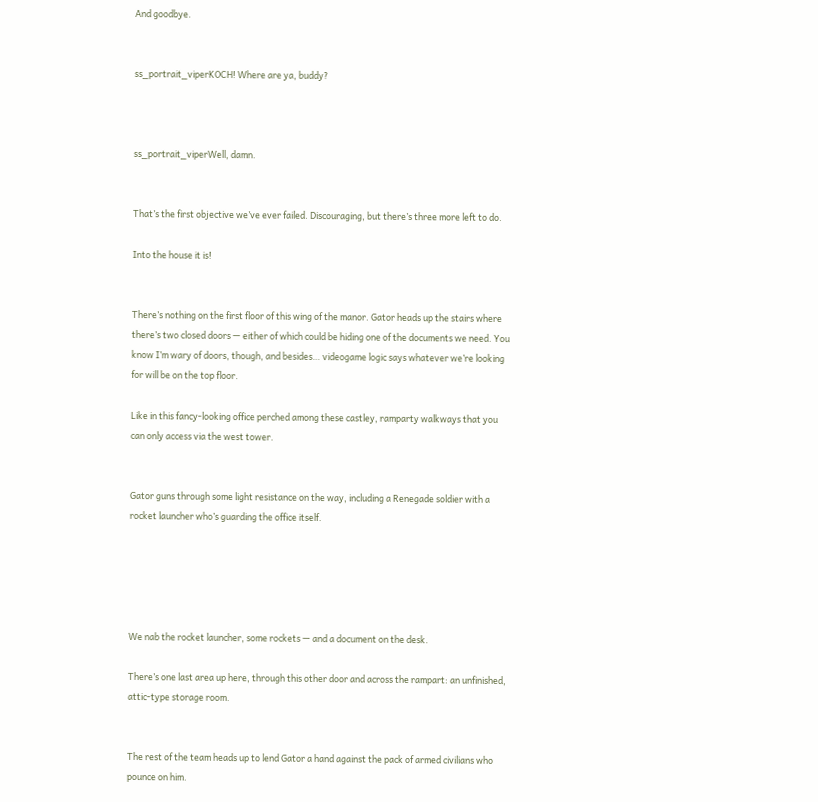And goodbye.


ss_portrait_viperKOCH! Where are ya, buddy?



ss_portrait_viperWell, damn.


That’s the first objective we’ve ever failed. Discouraging, but there’s three more left to do.

Into the house it is!


There’s nothing on the first floor of this wing of the manor. Gator heads up the stairs where there’s two closed doors — either of which could be hiding one of the documents we need. You know I’m wary of doors, though, and besides… videogame logic says whatever we’re looking for will be on the top floor.

Like in this fancy-looking office perched among these castley, ramparty walkways that you can only access via the west tower.


Gator guns through some light resistance on the way, including a Renegade soldier with a rocket launcher who’s guarding the office itself.





We nab the rocket launcher, some rockets — and a document on the desk.

There’s one last area up here, through this other door and across the rampart: an unfinished, attic-type storage room.


The rest of the team heads up to lend Gator a hand against the pack of armed civilians who pounce on him.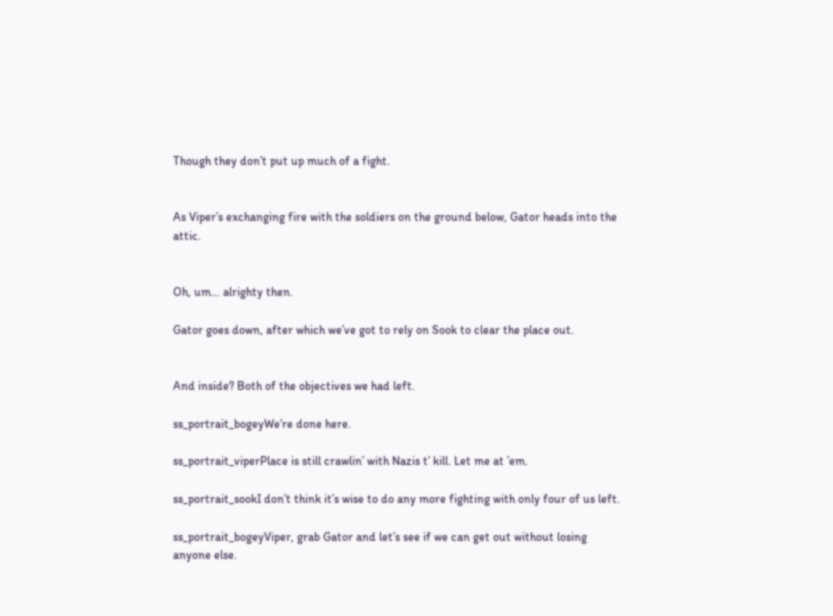Though they don’t put up much of a fight.


As Viper’s exchanging fire with the soldiers on the ground below, Gator heads into the attic.


Oh, um… alrighty then.

Gator goes down, after which we’ve got to rely on Sook to clear the place out.


And inside? Both of the objectives we had left.

ss_portrait_bogeyWe’re done here.

ss_portrait_viperPlace is still crawlin’ with Nazis t’ kill. Let me at ’em.

ss_portrait_sookI don’t think it’s wise to do any more fighting with only four of us left.

ss_portrait_bogeyViper, grab Gator and let’s see if we can get out without losing anyone else.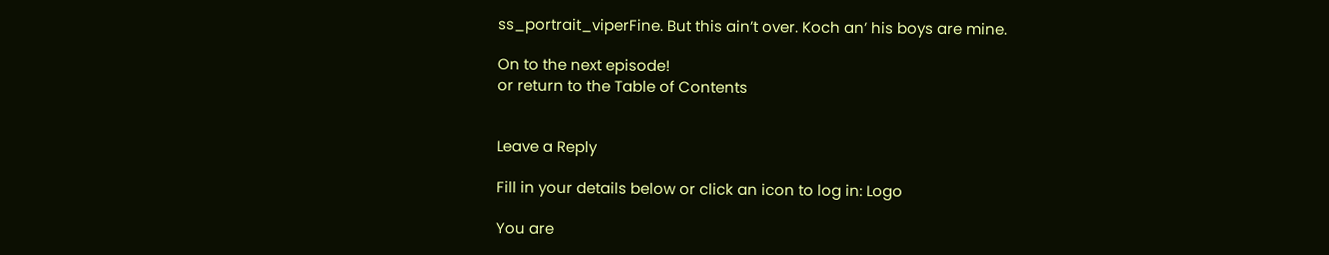ss_portrait_viperFine. But this ain’t over. Koch an’ his boys are mine.

On to the next episode!
or return to the Table of Contents


Leave a Reply

Fill in your details below or click an icon to log in: Logo

You are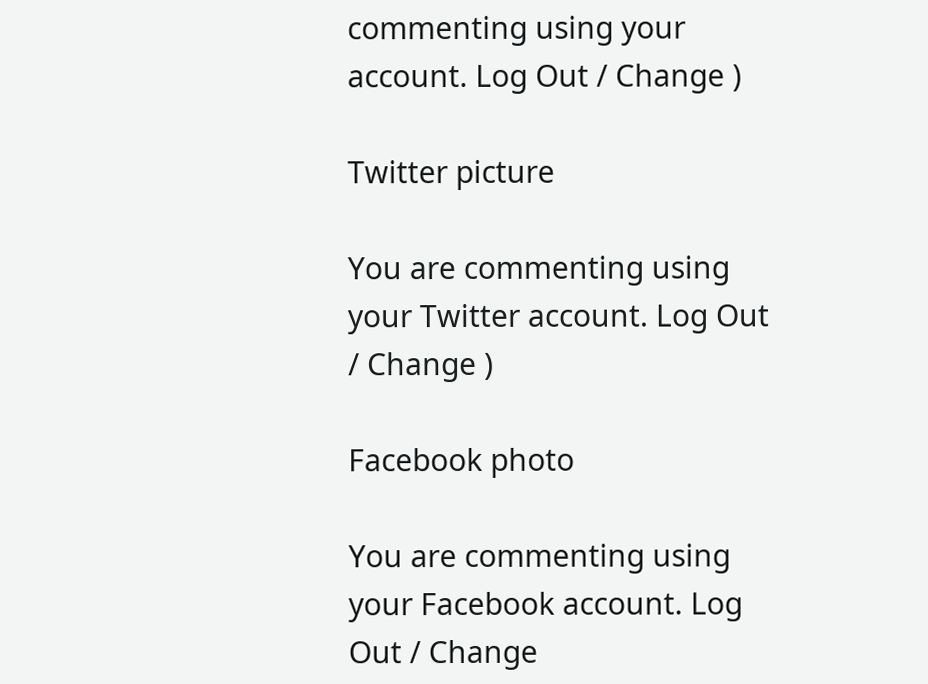commenting using your account. Log Out / Change )

Twitter picture

You are commenting using your Twitter account. Log Out / Change )

Facebook photo

You are commenting using your Facebook account. Log Out / Change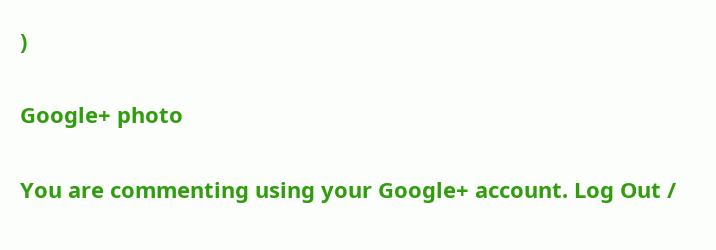)

Google+ photo

You are commenting using your Google+ account. Log Out /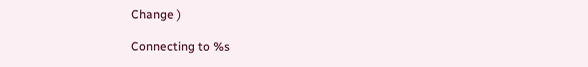Change )

Connecting to %s